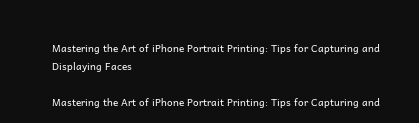Mastering the Art of iPhone Portrait Printing: Tips for Capturing and Displaying Faces

Mastering the Art of iPhone Portrait Printing: Tips for Capturing and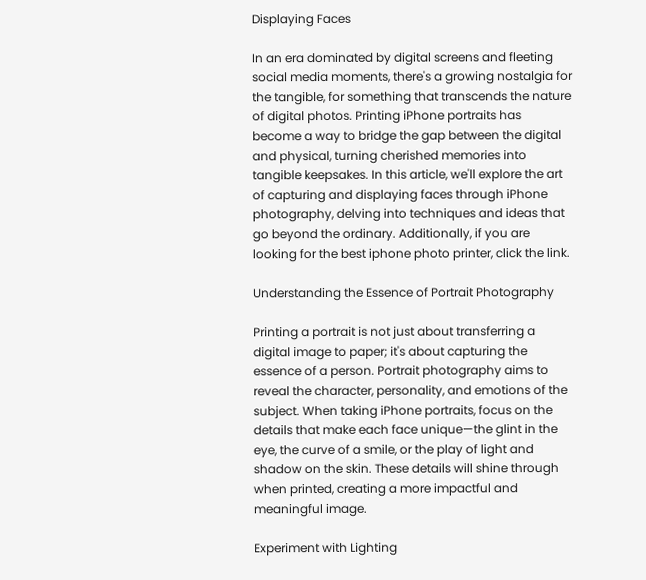Displaying Faces

In an era dominated by digital screens and fleeting social media moments, there's a growing nostalgia for the tangible, for something that transcends the nature of digital photos. Printing iPhone portraits has become a way to bridge the gap between the digital and physical, turning cherished memories into tangible keepsakes. In this article, we'll explore the art of capturing and displaying faces through iPhone photography, delving into techniques and ideas that go beyond the ordinary. Additionally, if you are looking for the best iphone photo printer, click the link.

Understanding the Essence of Portrait Photography

Printing a portrait is not just about transferring a digital image to paper; it's about capturing the essence of a person. Portrait photography aims to reveal the character, personality, and emotions of the subject. When taking iPhone portraits, focus on the details that make each face unique—the glint in the eye, the curve of a smile, or the play of light and shadow on the skin. These details will shine through when printed, creating a more impactful and meaningful image.

Experiment with Lighting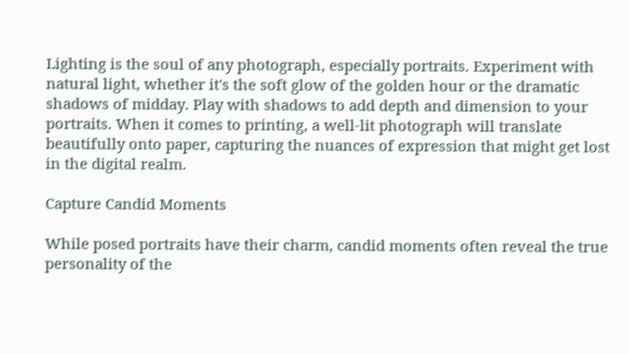Lighting is the soul of any photograph, especially portraits. Experiment with natural light, whether it's the soft glow of the golden hour or the dramatic shadows of midday. Play with shadows to add depth and dimension to your portraits. When it comes to printing, a well-lit photograph will translate beautifully onto paper, capturing the nuances of expression that might get lost in the digital realm.

Capture Candid Moments

While posed portraits have their charm, candid moments often reveal the true personality of the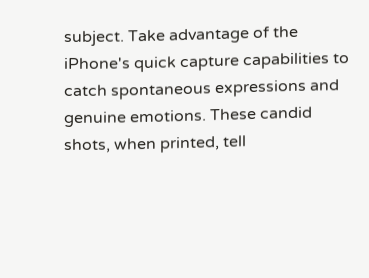subject. Take advantage of the iPhone's quick capture capabilities to catch spontaneous expressions and genuine emotions. These candid shots, when printed, tell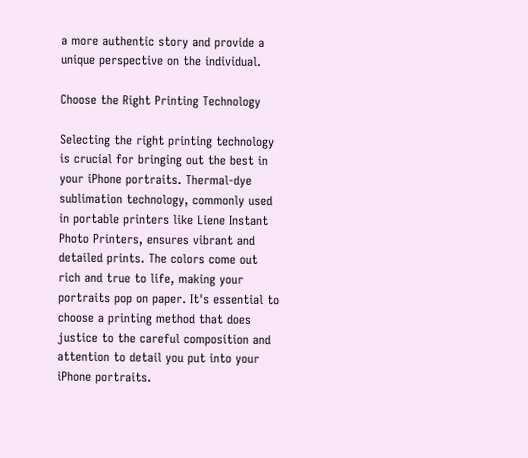a more authentic story and provide a unique perspective on the individual.

Choose the Right Printing Technology

Selecting the right printing technology is crucial for bringing out the best in your iPhone portraits. Thermal-dye sublimation technology, commonly used in portable printers like Liene Instant Photo Printers, ensures vibrant and detailed prints. The colors come out rich and true to life, making your portraits pop on paper. It's essential to choose a printing method that does justice to the careful composition and attention to detail you put into your iPhone portraits.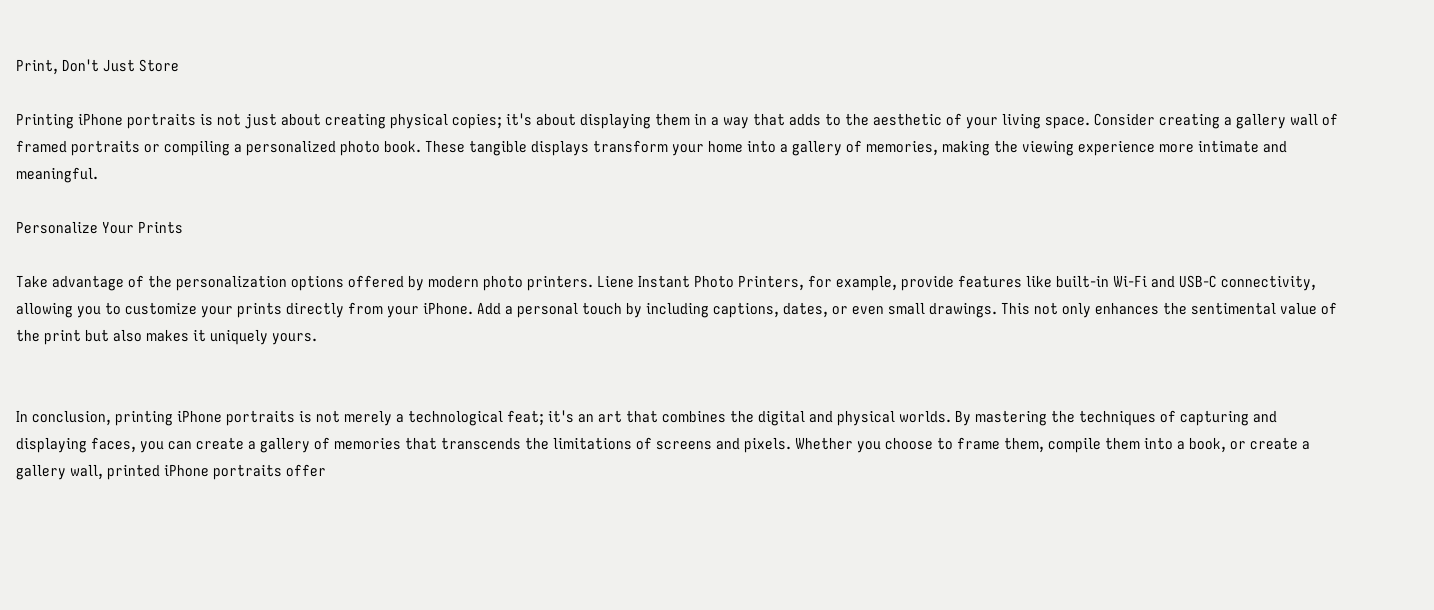Print, Don't Just Store

Printing iPhone portraits is not just about creating physical copies; it's about displaying them in a way that adds to the aesthetic of your living space. Consider creating a gallery wall of framed portraits or compiling a personalized photo book. These tangible displays transform your home into a gallery of memories, making the viewing experience more intimate and meaningful.

Personalize Your Prints

Take advantage of the personalization options offered by modern photo printers. Liene Instant Photo Printers, for example, provide features like built-in Wi-Fi and USB-C connectivity, allowing you to customize your prints directly from your iPhone. Add a personal touch by including captions, dates, or even small drawings. This not only enhances the sentimental value of the print but also makes it uniquely yours.


In conclusion, printing iPhone portraits is not merely a technological feat; it's an art that combines the digital and physical worlds. By mastering the techniques of capturing and displaying faces, you can create a gallery of memories that transcends the limitations of screens and pixels. Whether you choose to frame them, compile them into a book, or create a gallery wall, printed iPhone portraits offer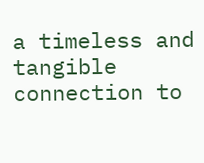a timeless and tangible connection to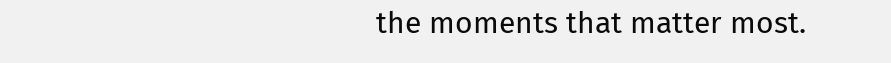the moments that matter most.